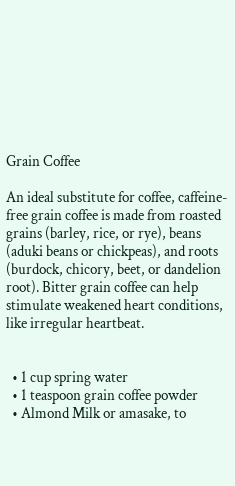Grain Coffee

An ideal substitute for coffee, caffeine-free grain coffee is made from roasted grains (barley, rice, or rye), beans (aduki beans or chickpeas), and roots (burdock, chicory, beet, or dandelion root). Bitter grain coffee can help stimulate weakened heart conditions, like irregular heartbeat.


  • 1 cup spring water
  • 1 teaspoon grain coffee powder
  • Almond Milk or amasake, to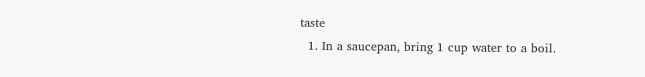taste
  1. In a saucepan, bring 1 cup water to a boil.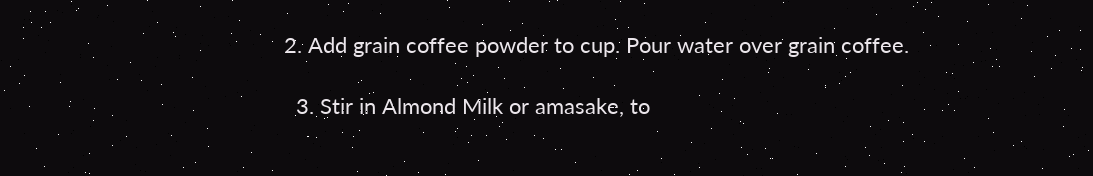2. Add grain coffee powder to cup. Pour water over grain coffee.

  3. Stir in Almond Milk or amasake, to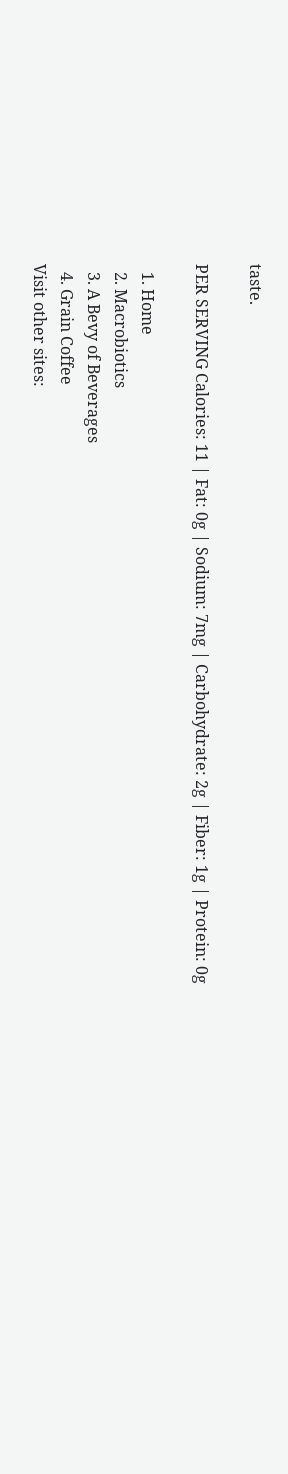taste.

PER SERVING Calories: 11 | Fat: 0g | Sodium: 7mg | Carbohydrate: 2g | Fiber: 1g | Protein: 0g

  1. Home
  2. Macrobiotics
  3. A Bevy of Beverages
  4. Grain Coffee
Visit other sites: